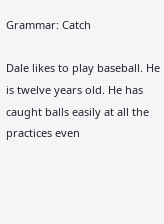Grammar: Catch

Dale likes to play baseball. He is twelve years old. He has caught balls easily at all the practices even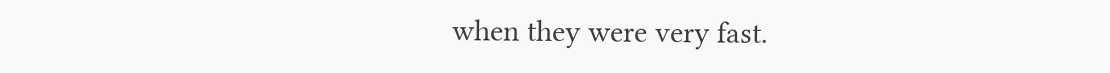when they were very fast.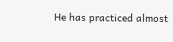He has practiced almost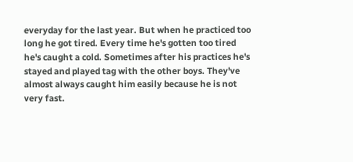everyday for the last year. But when he practiced too long he got tired. Every time he's gotten too tired he's caught a cold. Sometimes after his practices he's stayed and played tag with the other boys. They've almost always caught him easily because he is not very fast.